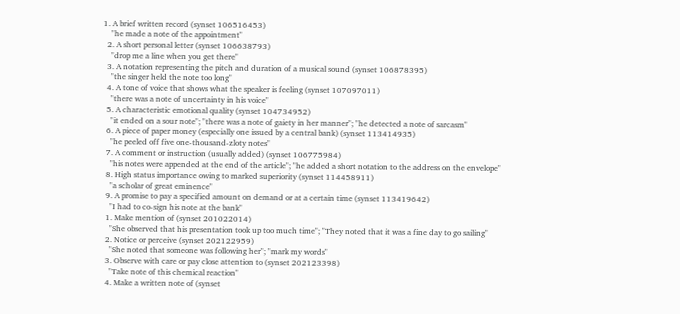1. A brief written record (synset 106516453)
    "he made a note of the appointment"
  2. A short personal letter (synset 106638793)
    "drop me a line when you get there"
  3. A notation representing the pitch and duration of a musical sound (synset 106878395)
    "the singer held the note too long"
  4. A tone of voice that shows what the speaker is feeling (synset 107097011)
    "there was a note of uncertainty in his voice"
  5. A characteristic emotional quality (synset 104734952)
    "it ended on a sour note"; "there was a note of gaiety in her manner"; "he detected a note of sarcasm"
  6. A piece of paper money (especially one issued by a central bank) (synset 113414935)
    "he peeled off five one-thousand-zloty notes"
  7. A comment or instruction (usually added) (synset 106775984)
    "his notes were appended at the end of the article"; "he added a short notation to the address on the envelope"
  8. High status importance owing to marked superiority (synset 114458911)
    "a scholar of great eminence"
  9. A promise to pay a specified amount on demand or at a certain time (synset 113419642)
    "I had to co-sign his note at the bank"
  1. Make mention of (synset 201022014)
    "She observed that his presentation took up too much time"; "They noted that it was a fine day to go sailing"
  2. Notice or perceive (synset 202122959)
    "She noted that someone was following her"; "mark my words"
  3. Observe with care or pay close attention to (synset 202123398)
    "Take note of this chemical reaction"
  4. Make a written note of (synset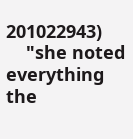201022943)
    "she noted everything the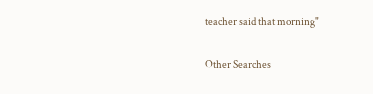teacher said that morning"

Other Searches